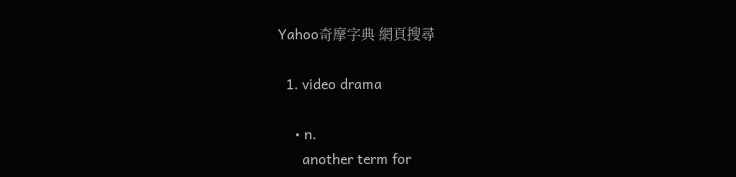Yahoo奇摩字典 網頁搜尋

  1. video drama

    • n.
      another term for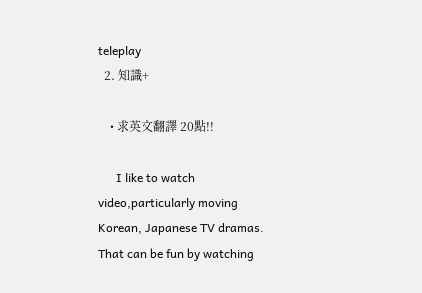teleplay
  2. 知識+

    • 求英文翻譯 20點!!

      I like to watch video,particularly moving Korean, Japanese TV dramas. That can be fun by watching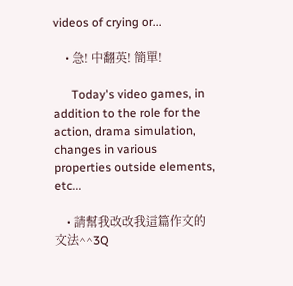videos of crying or...

    • 急! 中翻英! 簡單!

      Today's video games, in addition to the role for the action, drama simulation, changes in various properties outside elements, etc...

    • 請幫我改改我這篇作文的文法^^3Q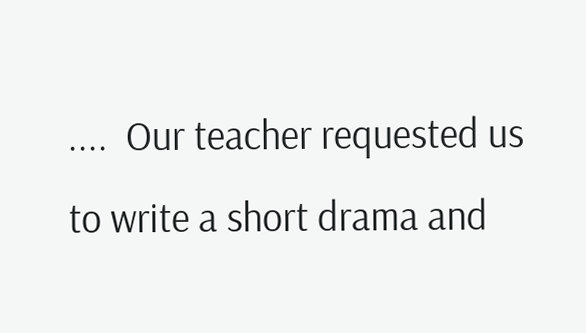....  Our teacher requested us to write a short drama and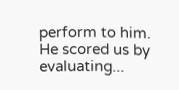perform to him.  He scored us by evaluating...